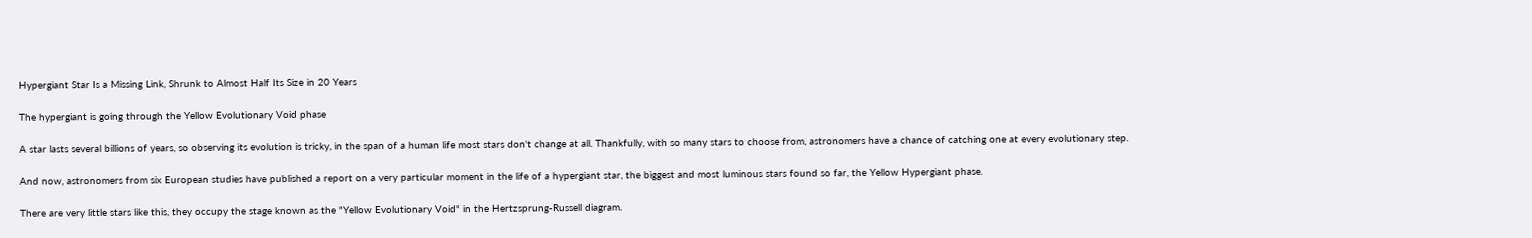Hypergiant Star Is a Missing Link, Shrunk to Almost Half Its Size in 20 Years

The hypergiant is going through the Yellow Evolutionary Void phase

A star lasts several billions of years, so observing its evolution is tricky, in the span of a human life most stars don't change at all. Thankfully, with so many stars to choose from, astronomers have a chance of catching one at every evolutionary step.

And now, astronomers from six European studies have published a report on a very particular moment in the life of a hypergiant star, the biggest and most luminous stars found so far, the Yellow Hypergiant phase.

There are very little stars like this, they occupy the stage known as the "Yellow Evolutionary Void" in the Hertzsprung-Russell diagram.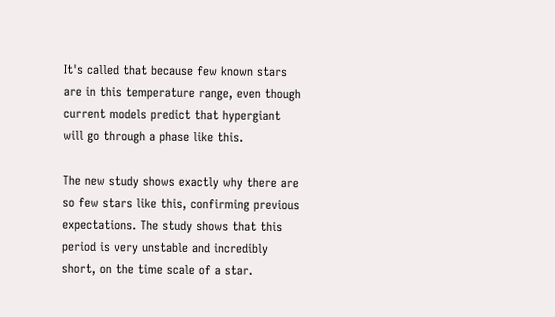It's called that because few known stars are in this temperature range, even though current models predict that hypergiant will go through a phase like this.

The new study shows exactly why there are so few stars like this, confirming previous expectations. The study shows that this period is very unstable and incredibly short, on the time scale of a star.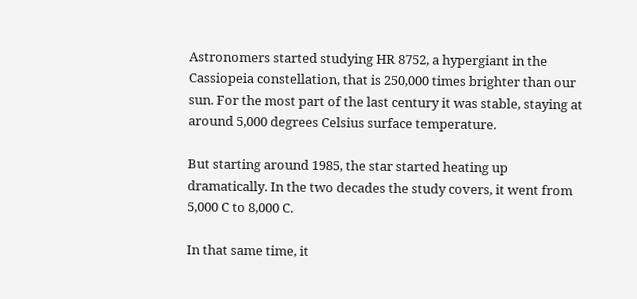Astronomers started studying HR 8752, a hypergiant in the Cassiopeia constellation, that is 250,000 times brighter than our sun. For the most part of the last century it was stable, staying at around 5,000 degrees Celsius surface temperature.

But starting around 1985, the star started heating up dramatically. In the two decades the study covers, it went from 5,000 C to 8,000 C.

In that same time, it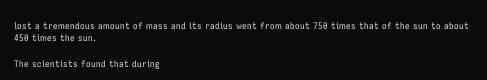lost a tremendous amount of mass and its radius went from about 750 times that of the sun to about 450 times the sun.

The scientists found that during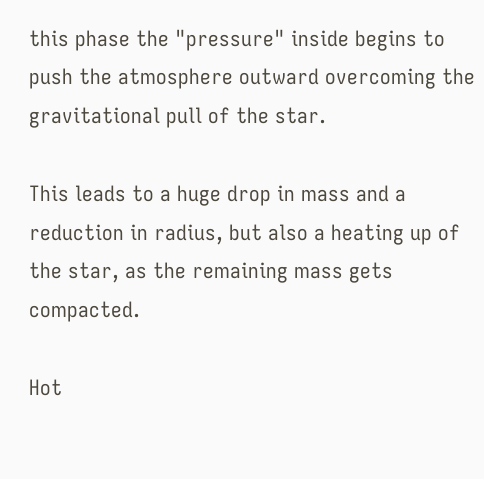this phase the "pressure" inside begins to push the atmosphere outward overcoming the gravitational pull of the star.

This leads to a huge drop in mass and a reduction in radius, but also a heating up of the star, as the remaining mass gets compacted.

Hot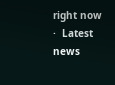right now  ·  Latest news